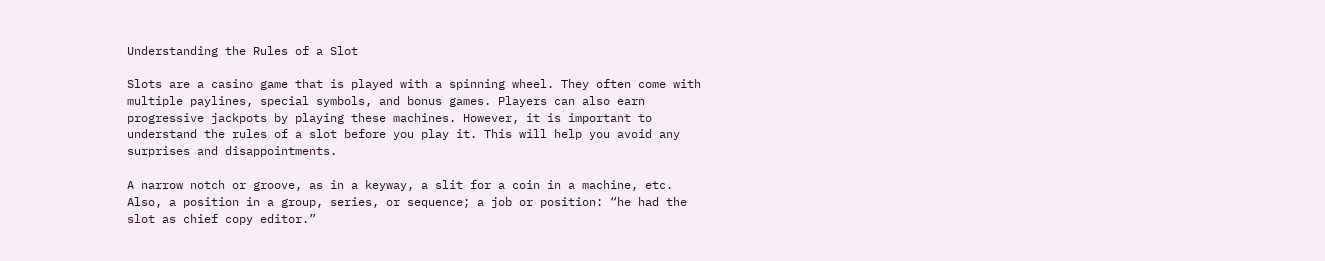Understanding the Rules of a Slot

Slots are a casino game that is played with a spinning wheel. They often come with multiple paylines, special symbols, and bonus games. Players can also earn progressive jackpots by playing these machines. However, it is important to understand the rules of a slot before you play it. This will help you avoid any surprises and disappointments.

A narrow notch or groove, as in a keyway, a slit for a coin in a machine, etc. Also, a position in a group, series, or sequence; a job or position: “he had the slot as chief copy editor.”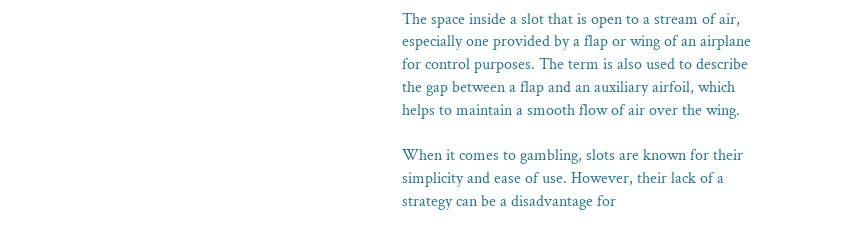The space inside a slot that is open to a stream of air, especially one provided by a flap or wing of an airplane for control purposes. The term is also used to describe the gap between a flap and an auxiliary airfoil, which helps to maintain a smooth flow of air over the wing.

When it comes to gambling, slots are known for their simplicity and ease of use. However, their lack of a strategy can be a disadvantage for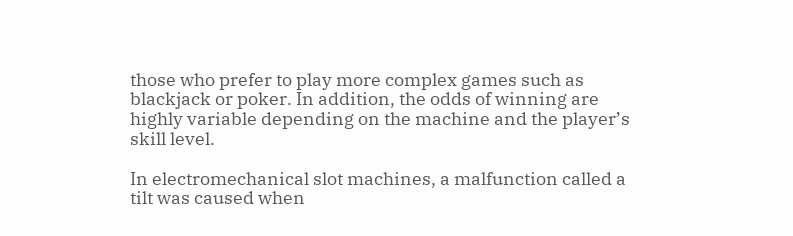those who prefer to play more complex games such as blackjack or poker. In addition, the odds of winning are highly variable depending on the machine and the player’s skill level.

In electromechanical slot machines, a malfunction called a tilt was caused when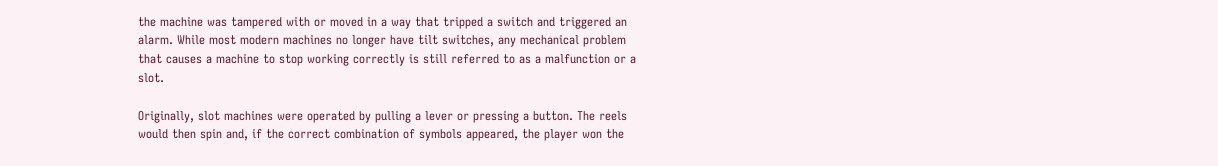the machine was tampered with or moved in a way that tripped a switch and triggered an alarm. While most modern machines no longer have tilt switches, any mechanical problem that causes a machine to stop working correctly is still referred to as a malfunction or a slot.

Originally, slot machines were operated by pulling a lever or pressing a button. The reels would then spin and, if the correct combination of symbols appeared, the player won the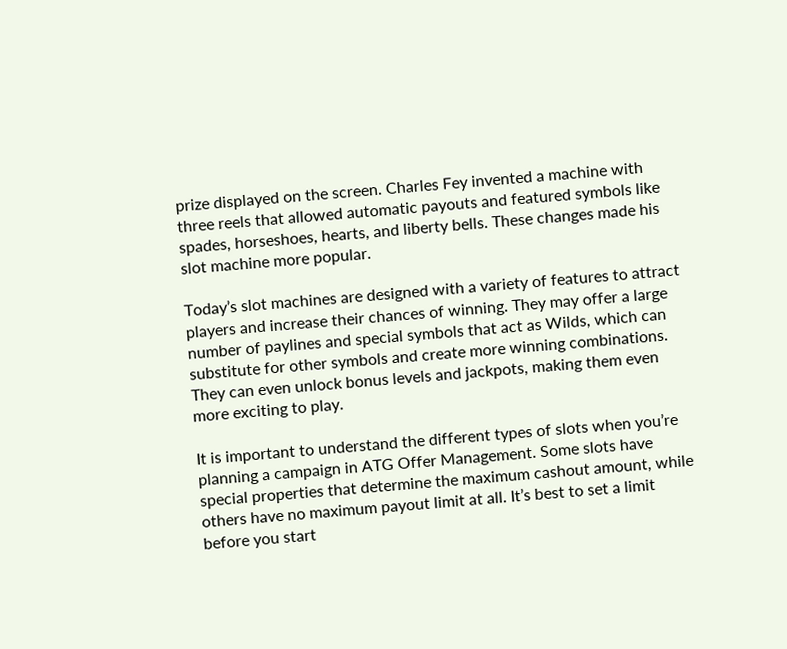prize displayed on the screen. Charles Fey invented a machine with three reels that allowed automatic payouts and featured symbols like spades, horseshoes, hearts, and liberty bells. These changes made his slot machine more popular.

Today’s slot machines are designed with a variety of features to attract players and increase their chances of winning. They may offer a large number of paylines and special symbols that act as Wilds, which can substitute for other symbols and create more winning combinations. They can even unlock bonus levels and jackpots, making them even more exciting to play.

It is important to understand the different types of slots when you’re planning a campaign in ATG Offer Management. Some slots have special properties that determine the maximum cashout amount, while others have no maximum payout limit at all. It’s best to set a limit before you start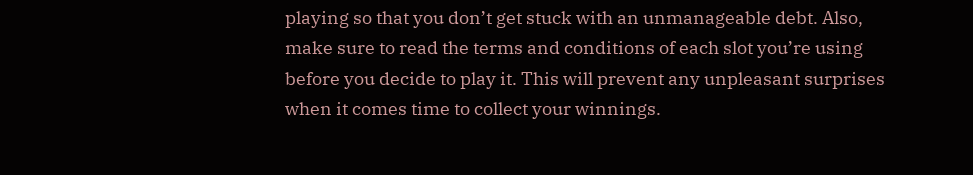playing so that you don’t get stuck with an unmanageable debt. Also, make sure to read the terms and conditions of each slot you’re using before you decide to play it. This will prevent any unpleasant surprises when it comes time to collect your winnings.